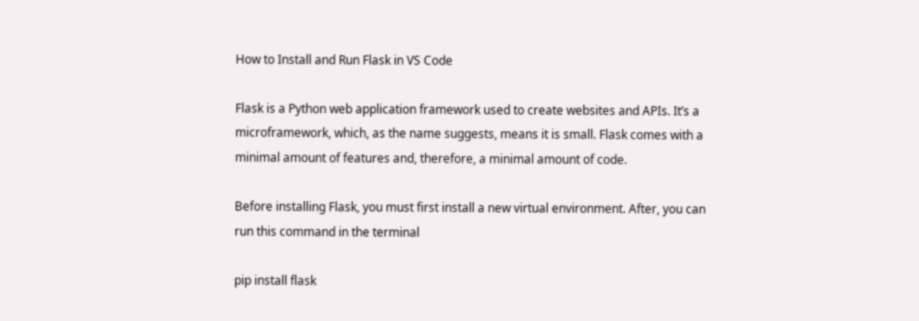How to Install and Run Flask in VS Code

Flask is a Python web application framework used to create websites and APIs. It’s a microframework, which, as the name suggests, means it is small. Flask comes with a minimal amount of features and, therefore, a minimal amount of code.

Before installing Flask, you must first install a new virtual environment. After, you can run this command in the terminal

pip install flask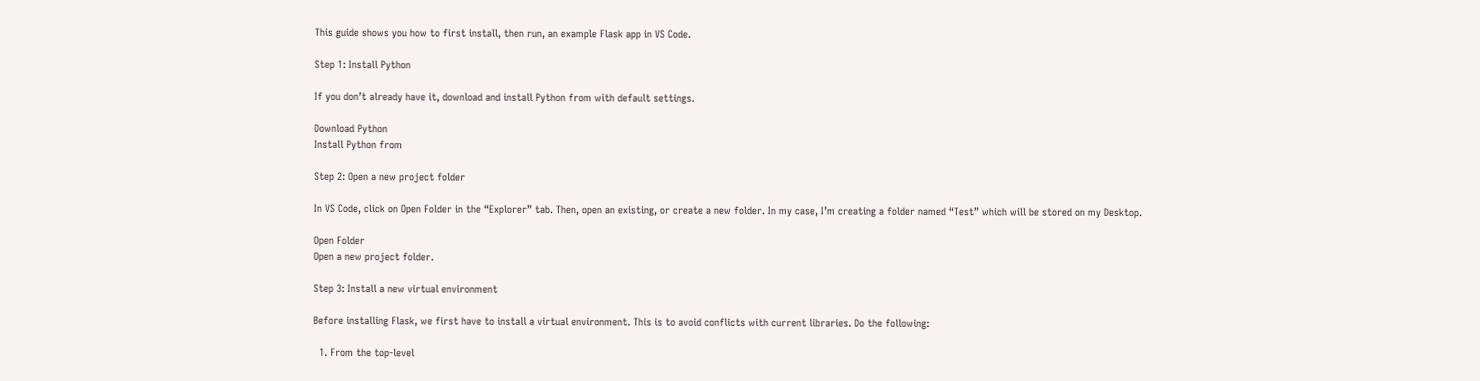This guide shows you how to first install, then run, an example Flask app in VS Code.

Step 1: Install Python

If you don’t already have it, download and install Python from with default settings.

Download Python
Install Python from

Step 2: Open a new project folder

In VS Code, click on Open Folder in the “Explorer” tab. Then, open an existing, or create a new folder. In my case, I’m creating a folder named “Test” which will be stored on my Desktop.

Open Folder
Open a new project folder.

Step 3: Install a new virtual environment

Before installing Flask, we first have to install a virtual environment. This is to avoid conflicts with current libraries. Do the following:

  1. From the top-level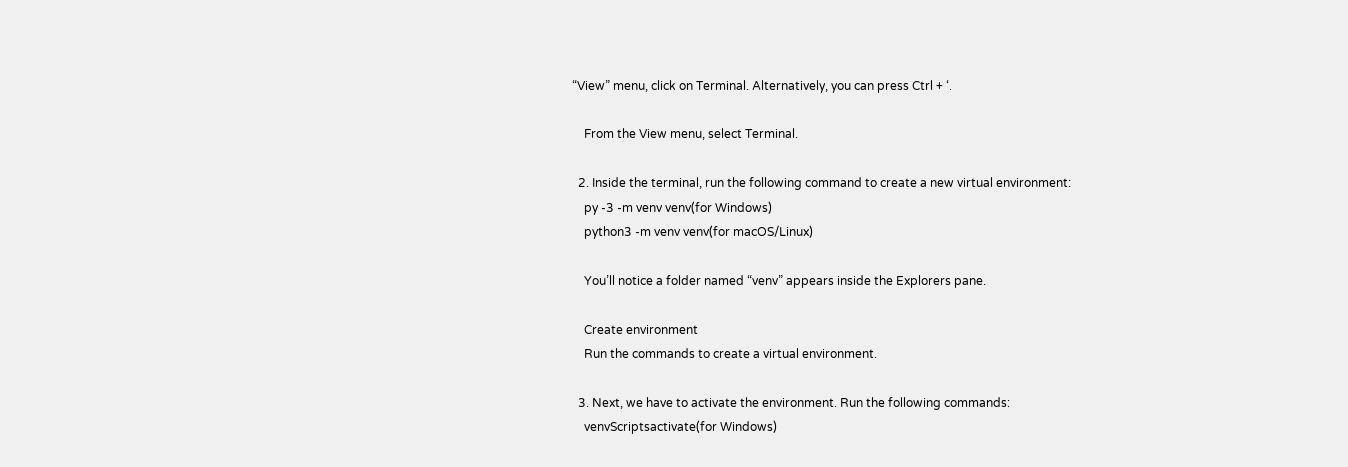“View” menu, click on Terminal. Alternatively, you can press Ctrl + ‘.

    From the View menu, select Terminal.

  2. Inside the terminal, run the following command to create a new virtual environment:
    py -3 -m venv venv(for Windows)
    python3 -m venv venv(for macOS/Linux)

    You’ll notice a folder named “venv” appears inside the Explorers pane.

    Create environment
    Run the commands to create a virtual environment.

  3. Next, we have to activate the environment. Run the following commands:
    venvScriptsactivate(for Windows)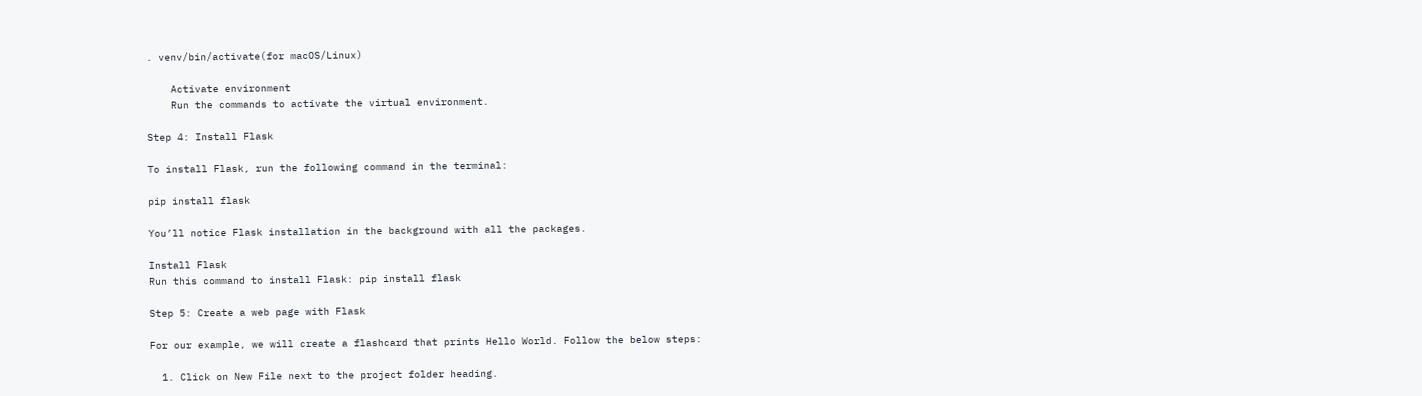. venv/bin/activate(for macOS/Linux)

    Activate environment
    Run the commands to activate the virtual environment.

Step 4: Install Flask

To install Flask, run the following command in the terminal:

pip install flask

You’ll notice Flask installation in the background with all the packages.

Install Flask
Run this command to install Flask: pip install flask

Step 5: Create a web page with Flask

For our example, we will create a flashcard that prints Hello World. Follow the below steps:

  1. Click on New File next to the project folder heading.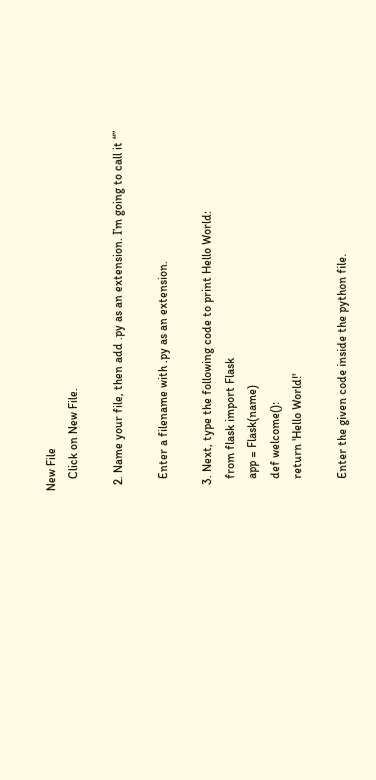New File
    Click on New File.

  2. Name your file, then add .py as an extension. I’m going to call it “”

    Enter a filename with .py as an extension.

  3. Next, type the following code to print Hello World:
    from flask import Flask
    app = Flask(name)
    def welcome():
    return 'Hello World!'

    Enter the given code inside the python file.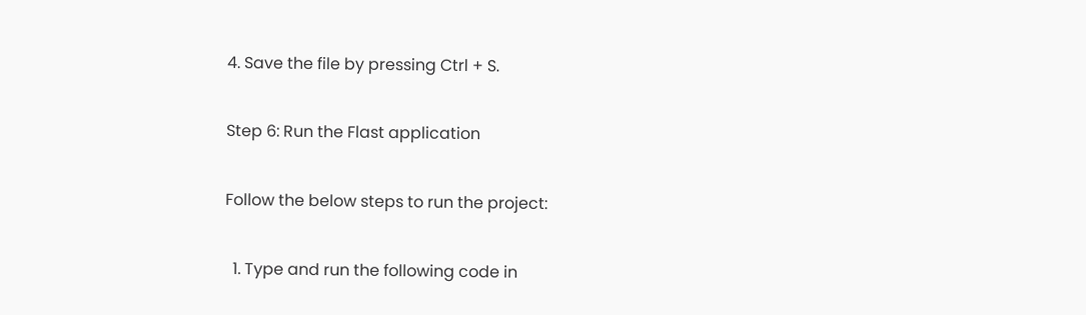4. Save the file by pressing Ctrl + S.

Step 6: Run the Flast application

Follow the below steps to run the project:

  1. Type and run the following code in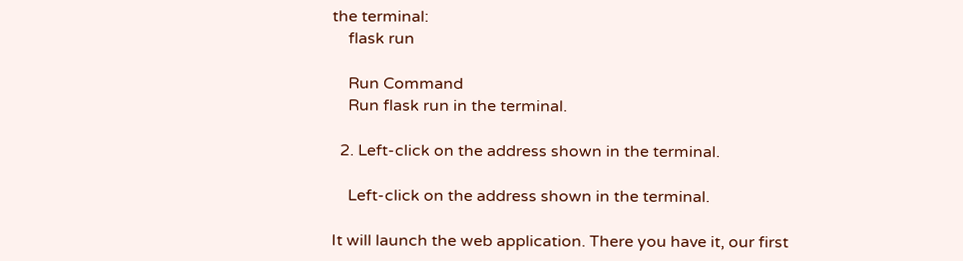the terminal:
    flask run

    Run Command
    Run flask run in the terminal.

  2. Left-click on the address shown in the terminal.

    Left-click on the address shown in the terminal.

It will launch the web application. There you have it, our first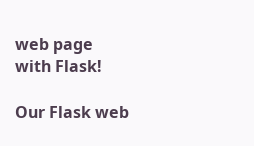web page with Flask!

Our Flask web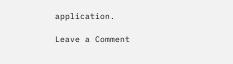application.

Leave a Comment